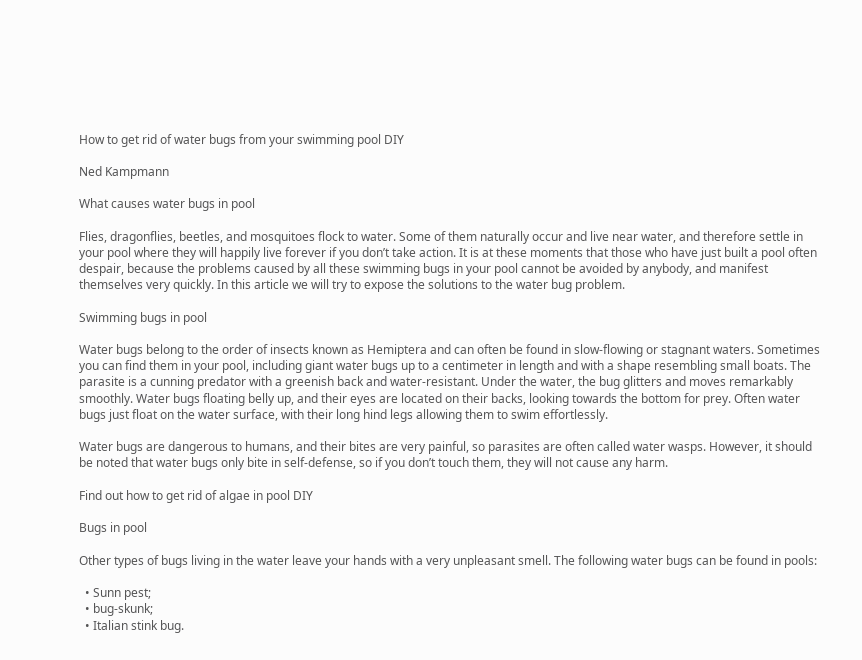How to get rid of water bugs from your swimming pool DIY

Ned Kampmann

What causes water bugs in pool

Flies, dragonflies, beetles, and mosquitoes flock to water. Some of them naturally occur and live near water, and therefore settle in your pool where they will happily live forever if you don’t take action. It is at these moments that those who have just built a pool often despair, because the problems caused by all these swimming bugs in your pool cannot be avoided by anybody, and manifest themselves very quickly. In this article we will try to expose the solutions to the water bug problem.

Swimming bugs in pool

Water bugs belong to the order of insects known as Hemiptera and can often be found in slow-flowing or stagnant waters. Sometimes you can find them in your pool, including giant water bugs up to a centimeter in length and with a shape resembling small boats. The parasite is a cunning predator with a greenish back and water-resistant. Under the water, the bug glitters and moves remarkably smoothly. Water bugs floating belly up, and their eyes are located on their backs, looking towards the bottom for prey. Often water bugs just float on the water surface, with their long hind legs allowing them to swim effortlessly.

Water bugs are dangerous to humans, and their bites are very painful, so parasites are often called water wasps. However, it should be noted that water bugs only bite in self-defense, so if you don’t touch them, they will not cause any harm.

Find out how to get rid of algae in pool DIY

Bugs in pool

Other types of bugs living in the water leave your hands with a very unpleasant smell. The following water bugs can be found in pools:

  • Sunn pest;
  • bug-skunk;
  • Italian stink bug.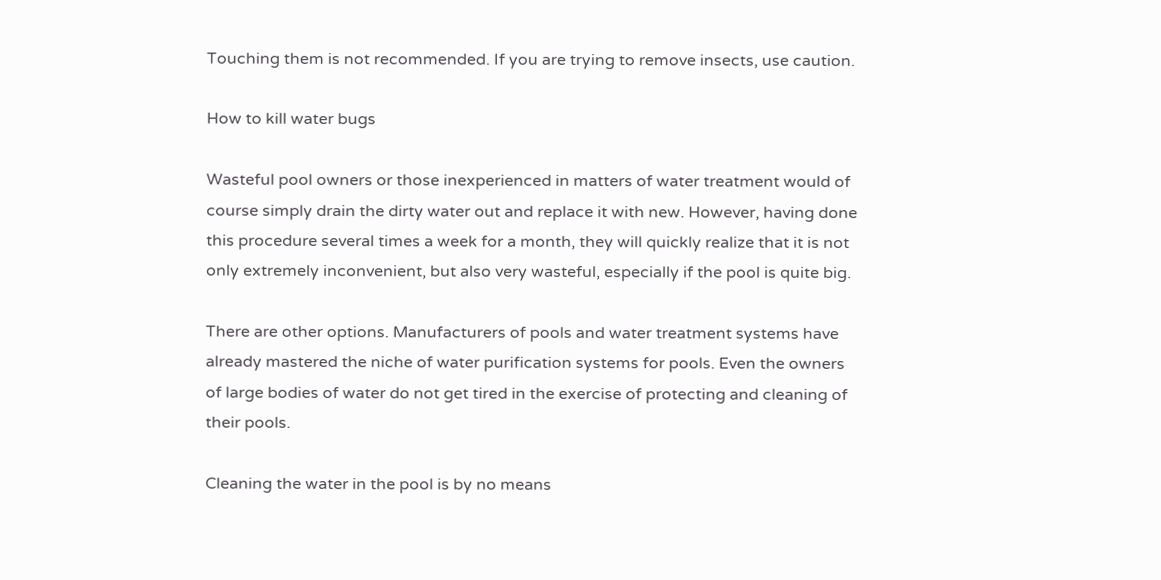Touching them is not recommended. If you are trying to remove insects, use caution.

How to kill water bugs

Wasteful pool owners or those inexperienced in matters of water treatment would of course simply drain the dirty water out and replace it with new. However, having done this procedure several times a week for a month, they will quickly realize that it is not only extremely inconvenient, but also very wasteful, especially if the pool is quite big.

There are other options. Manufacturers of pools and water treatment systems have already mastered the niche of water purification systems for pools. Even the owners of large bodies of water do not get tired in the exercise of protecting and cleaning of their pools.

Cleaning the water in the pool is by no means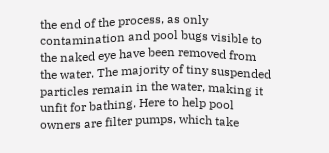the end of the process, as only contamination and pool bugs visible to the naked eye have been removed from the water. The majority of tiny suspended particles remain in the water, making it unfit for bathing. Here to help pool owners are filter pumps, which take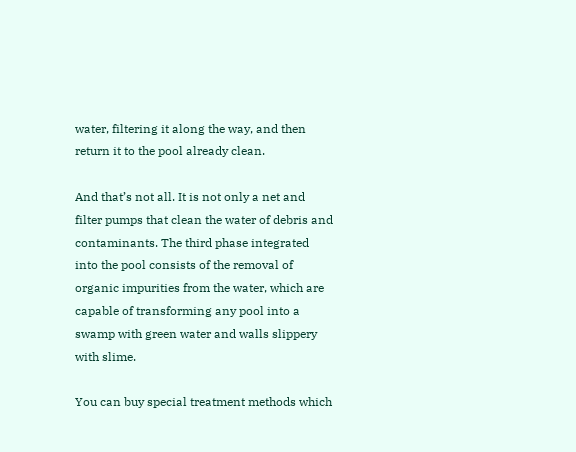water, filtering it along the way, and then return it to the pool already clean.

And that’s not all. It is not only a net and filter pumps that clean the water of debris and contaminants. The third phase integrated into the pool consists of the removal of organic impurities from the water, which are capable of transforming any pool into a swamp with green water and walls slippery with slime.

You can buy special treatment methods which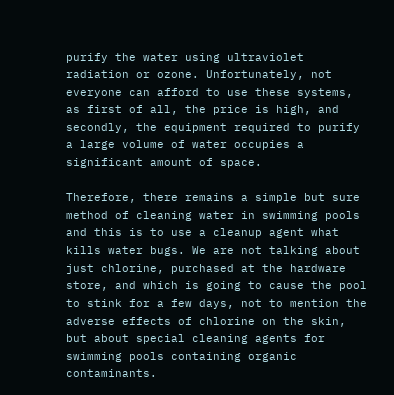purify the water using ultraviolet radiation or ozone. Unfortunately, not everyone can afford to use these systems, as first of all, the price is high, and secondly, the equipment required to purify a large volume of water occupies a significant amount of space.

Therefore, there remains a simple but sure method of cleaning water in swimming pools and this is to use a cleanup agent what kills water bugs. We are not talking about just chlorine, purchased at the hardware store, and which is going to cause the pool to stink for a few days, not to mention the adverse effects of chlorine on the skin, but about special cleaning agents for swimming pools containing organic contaminants.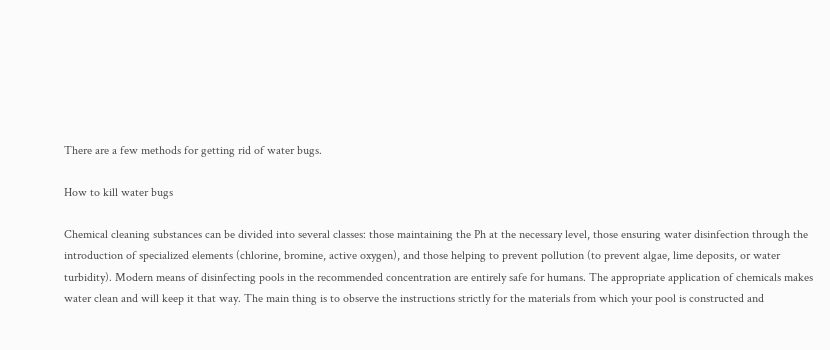There are a few methods for getting rid of water bugs.

How to kill water bugs

Chemical cleaning substances can be divided into several classes: those maintaining the Ph at the necessary level, those ensuring water disinfection through the introduction of specialized elements (chlorine, bromine, active oxygen), and those helping to prevent pollution (to prevent algae, lime deposits, or water turbidity). Modern means of disinfecting pools in the recommended concentration are entirely safe for humans. The appropriate application of chemicals makes water clean and will keep it that way. The main thing is to observe the instructions strictly for the materials from which your pool is constructed and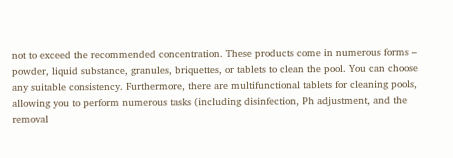not to exceed the recommended concentration. These products come in numerous forms – powder, liquid substance, granules, briquettes, or tablets to clean the pool. You can choose any suitable consistency. Furthermore, there are multifunctional tablets for cleaning pools, allowing you to perform numerous tasks (including disinfection, Ph adjustment, and the removal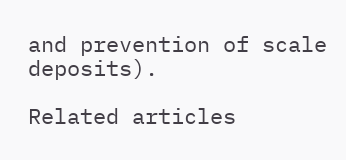and prevention of scale deposits).

Related articles